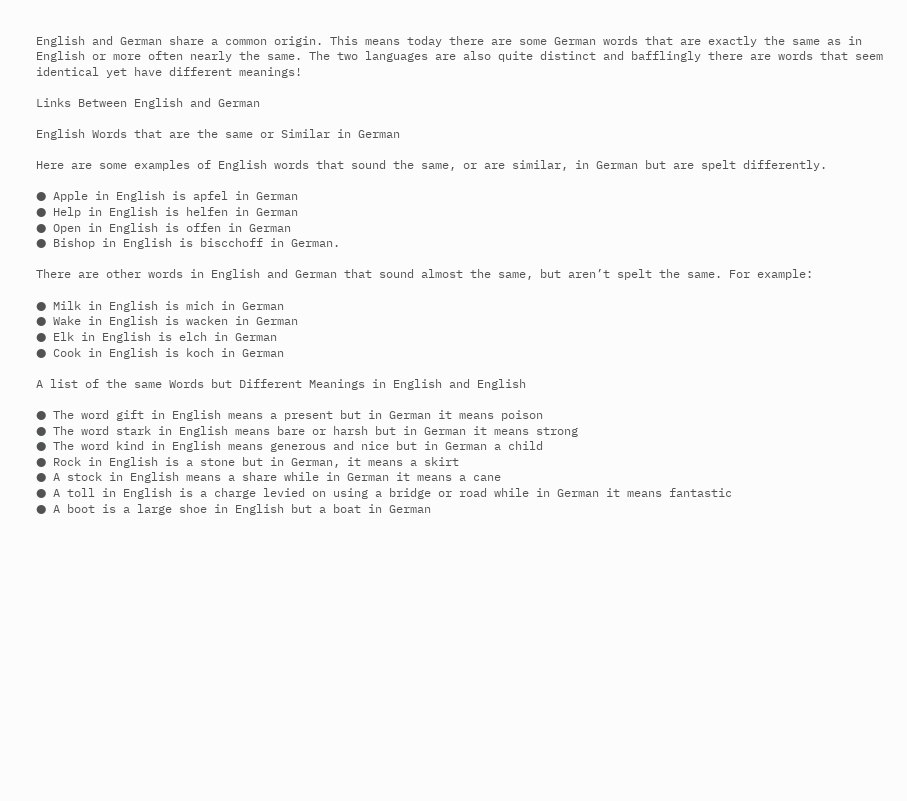English and German share a common origin. This means today there are some German words that are exactly the same as in English or more often nearly the same. The two languages are also quite distinct and bafflingly there are words that seem identical yet have different meanings!

Links Between English and German

English Words that are the same or Similar in German

Here are some examples of English words that sound the same, or are similar, in German but are spelt differently.

● Apple in English is apfel in German
● Help in English is helfen in German
● Open in English is offen in German
● Bishop in English is biscchoff in German.

There are other words in English and German that sound almost the same, but aren’t spelt the same. For example:

● Milk in English is mich in German
● Wake in English is wacken in German
● Elk in English is elch in German
● Cook in English is koch in German

A list of the same Words but Different Meanings in English and English

● The word gift in English means a present but in German it means poison
● The word stark in English means bare or harsh but in German it means strong
● The word kind in English means generous and nice but in German a child
● Rock in English is a stone but in German, it means a skirt
● A stock in English means a share while in German it means a cane
● A toll in English is a charge levied on using a bridge or road while in German it means fantastic
● A boot is a large shoe in English but a boat in German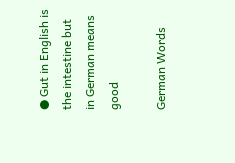● Gut in English is the intestine but in German means good

German Words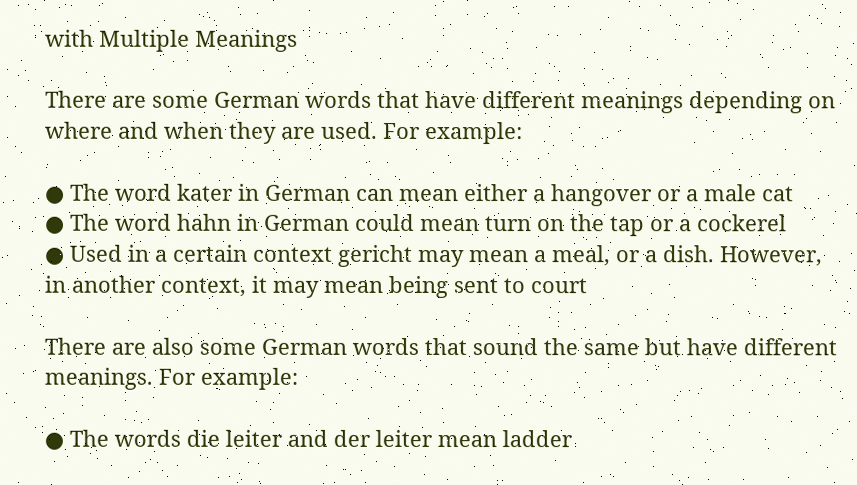with Multiple Meanings

There are some German words that have different meanings depending on where and when they are used. For example:

● The word kater in German can mean either a hangover or a male cat
● The word hahn in German could mean turn on the tap or a cockerel
● Used in a certain context gericht may mean a meal, or a dish. However, in another context, it may mean being sent to court

There are also some German words that sound the same but have different meanings. For example:

● The words die leiter and der leiter mean ladder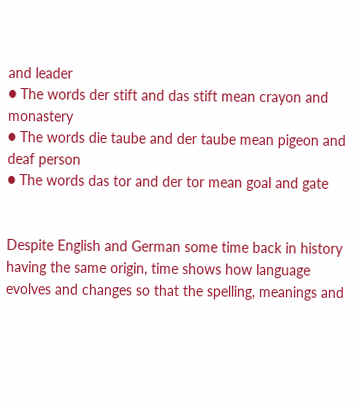and leader
● The words der stift and das stift mean crayon and monastery
● The words die taube and der taube mean pigeon and deaf person
● The words das tor and der tor mean goal and gate


Despite English and German some time back in history having the same origin, time shows how language evolves and changes so that the spelling, meanings and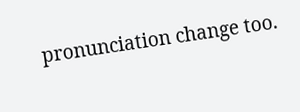pronunciation change too.